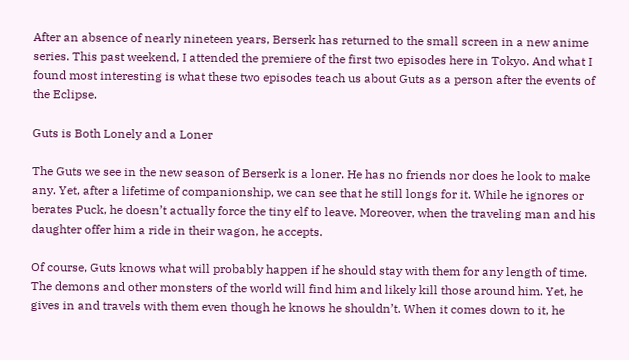After an absence of nearly nineteen years, Berserk has returned to the small screen in a new anime series. This past weekend, I attended the premiere of the first two episodes here in Tokyo. And what I found most interesting is what these two episodes teach us about Guts as a person after the events of the Eclipse.

Guts is Both Lonely and a Loner

The Guts we see in the new season of Berserk is a loner. He has no friends nor does he look to make any. Yet, after a lifetime of companionship, we can see that he still longs for it. While he ignores or berates Puck, he doesn’t actually force the tiny elf to leave. Moreover, when the traveling man and his daughter offer him a ride in their wagon, he accepts.

Of course, Guts knows what will probably happen if he should stay with them for any length of time. The demons and other monsters of the world will find him and likely kill those around him. Yet, he gives in and travels with them even though he knows he shouldn’t. When it comes down to it, he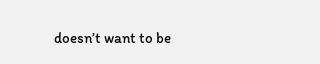doesn’t want to be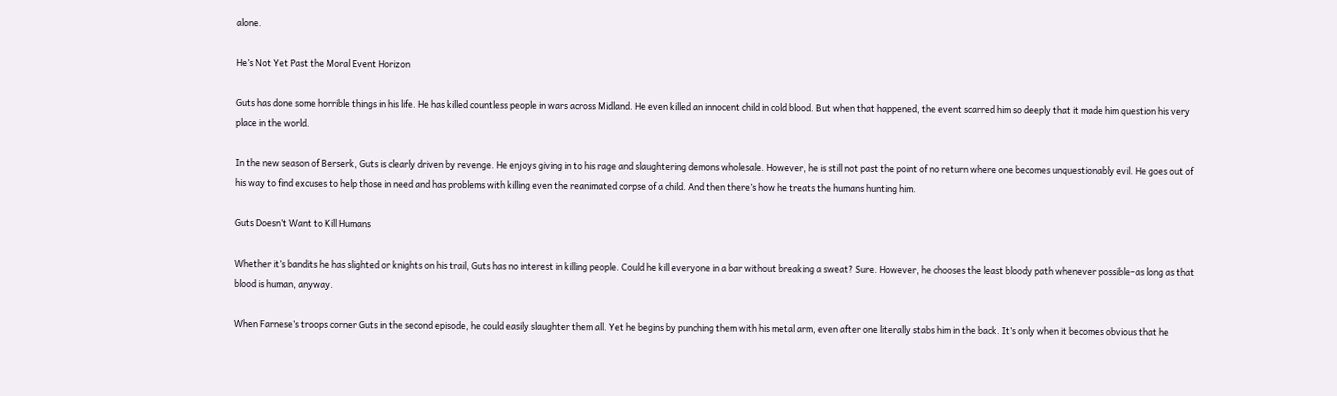alone.

He’s Not Yet Past the Moral Event Horizon

Guts has done some horrible things in his life. He has killed countless people in wars across Midland. He even killed an innocent child in cold blood. But when that happened, the event scarred him so deeply that it made him question his very place in the world.

In the new season of Berserk, Guts is clearly driven by revenge. He enjoys giving in to his rage and slaughtering demons wholesale. However, he is still not past the point of no return where one becomes unquestionably evil. He goes out of his way to find excuses to help those in need and has problems with killing even the reanimated corpse of a child. And then there’s how he treats the humans hunting him.

Guts Doesn’t Want to Kill Humans

Whether it’s bandits he has slighted or knights on his trail, Guts has no interest in killing people. Could he kill everyone in a bar without breaking a sweat? Sure. However, he chooses the least bloody path whenever possible–as long as that blood is human, anyway.

When Farnese’s troops corner Guts in the second episode, he could easily slaughter them all. Yet he begins by punching them with his metal arm, even after one literally stabs him in the back. It’s only when it becomes obvious that he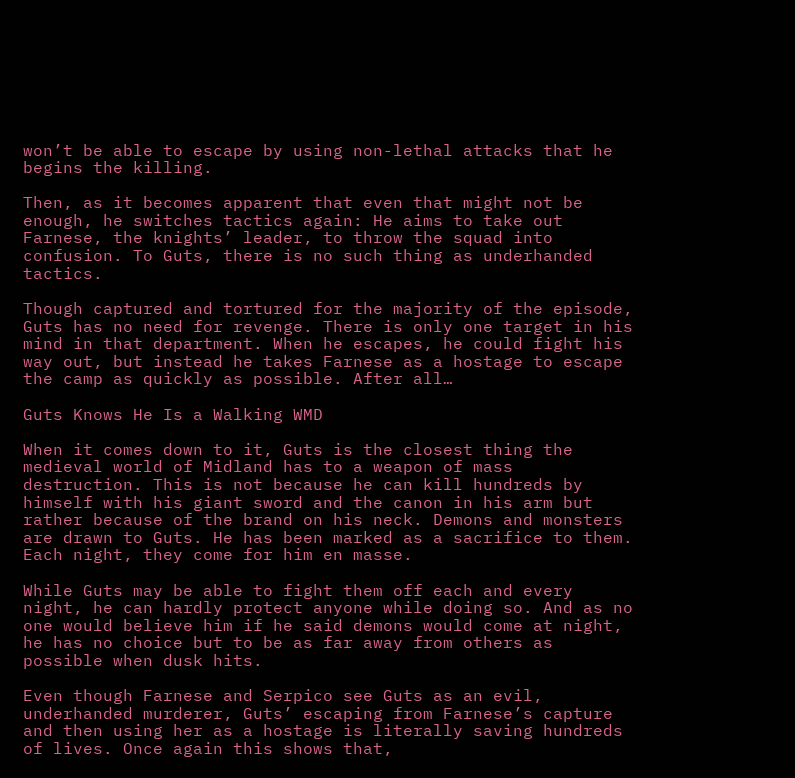won’t be able to escape by using non-lethal attacks that he begins the killing.

Then, as it becomes apparent that even that might not be enough, he switches tactics again: He aims to take out Farnese, the knights’ leader, to throw the squad into confusion. To Guts, there is no such thing as underhanded tactics.

Though captured and tortured for the majority of the episode, Guts has no need for revenge. There is only one target in his mind in that department. When he escapes, he could fight his way out, but instead he takes Farnese as a hostage to escape the camp as quickly as possible. After all…

Guts Knows He Is a Walking WMD

When it comes down to it, Guts is the closest thing the medieval world of Midland has to a weapon of mass destruction. This is not because he can kill hundreds by himself with his giant sword and the canon in his arm but rather because of the brand on his neck. Demons and monsters are drawn to Guts. He has been marked as a sacrifice to them. Each night, they come for him en masse.

While Guts may be able to fight them off each and every night, he can hardly protect anyone while doing so. And as no one would believe him if he said demons would come at night, he has no choice but to be as far away from others as possible when dusk hits.

Even though Farnese and Serpico see Guts as an evil, underhanded murderer, Guts’ escaping from Farnese’s capture and then using her as a hostage is literally saving hundreds of lives. Once again this shows that,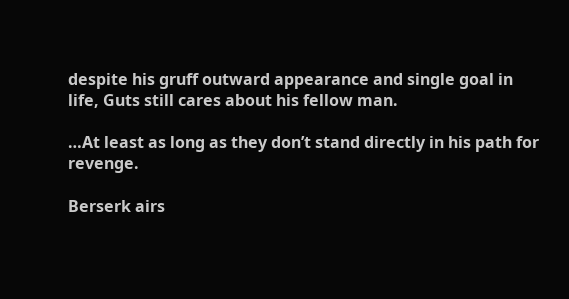despite his gruff outward appearance and single goal in life, Guts still cares about his fellow man.

…At least as long as they don’t stand directly in his path for revenge.

Berserk airs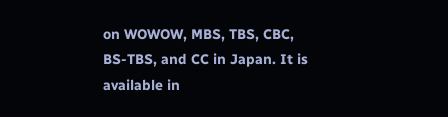on WOWOW, MBS, TBS, CBC, BS-TBS, and CC in Japan. It is available in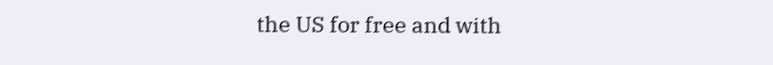the US for free and with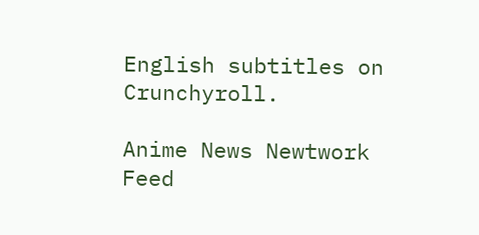English subtitles on Crunchyroll.

Anime News Newtwork Feed